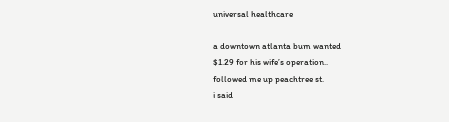universal healthcare

a downtown atlanta bum wanted
$1.29 for his wife’s operation..
followed me up peachtree st.
i said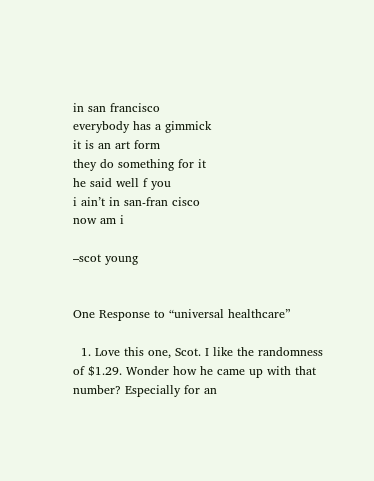in san francisco
everybody has a gimmick
it is an art form
they do something for it
he said well f you
i ain’t in san-fran cisco
now am i

–scot young


One Response to “universal healthcare”

  1. Love this one, Scot. I like the randomness of $1.29. Wonder how he came up with that number? Especially for an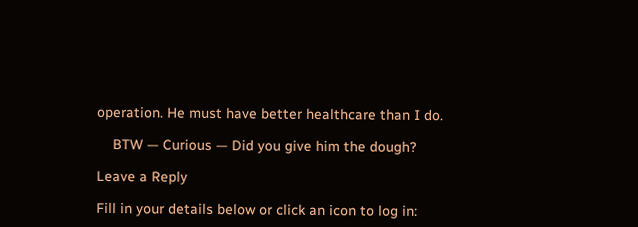operation. He must have better healthcare than I do.

    BTW — Curious — Did you give him the dough?

Leave a Reply

Fill in your details below or click an icon to log in: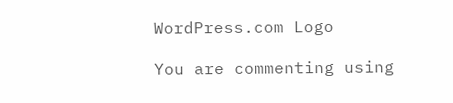WordPress.com Logo

You are commenting using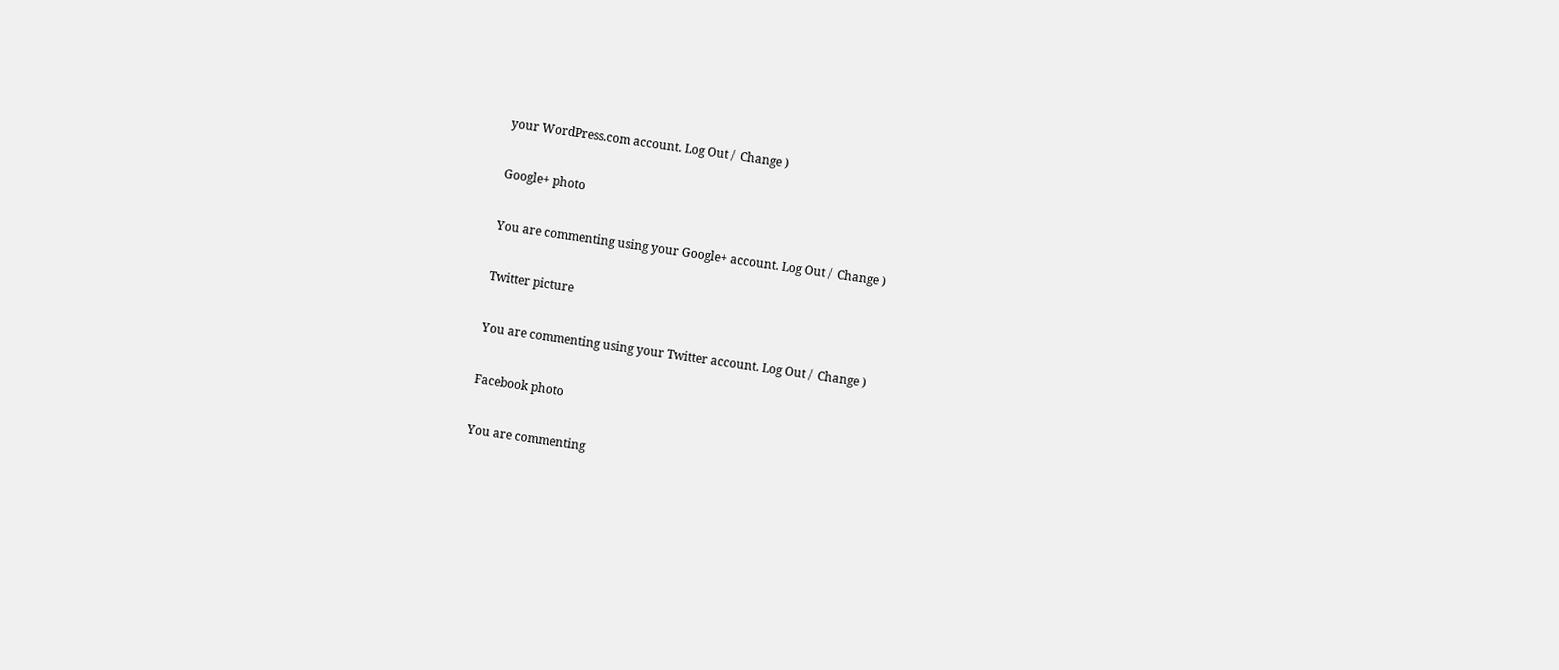your WordPress.com account. Log Out /  Change )

Google+ photo

You are commenting using your Google+ account. Log Out /  Change )

Twitter picture

You are commenting using your Twitter account. Log Out /  Change )

Facebook photo

You are commenting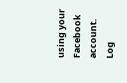using your Facebook account. Log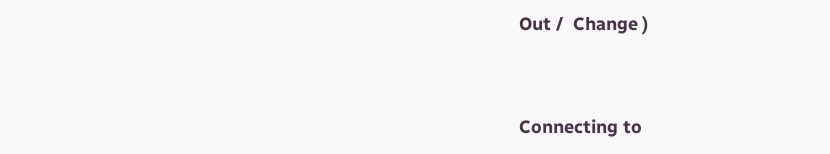Out /  Change )


Connecting to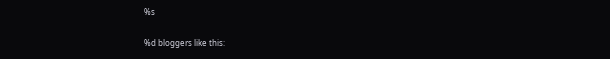%s

%d bloggers like this: